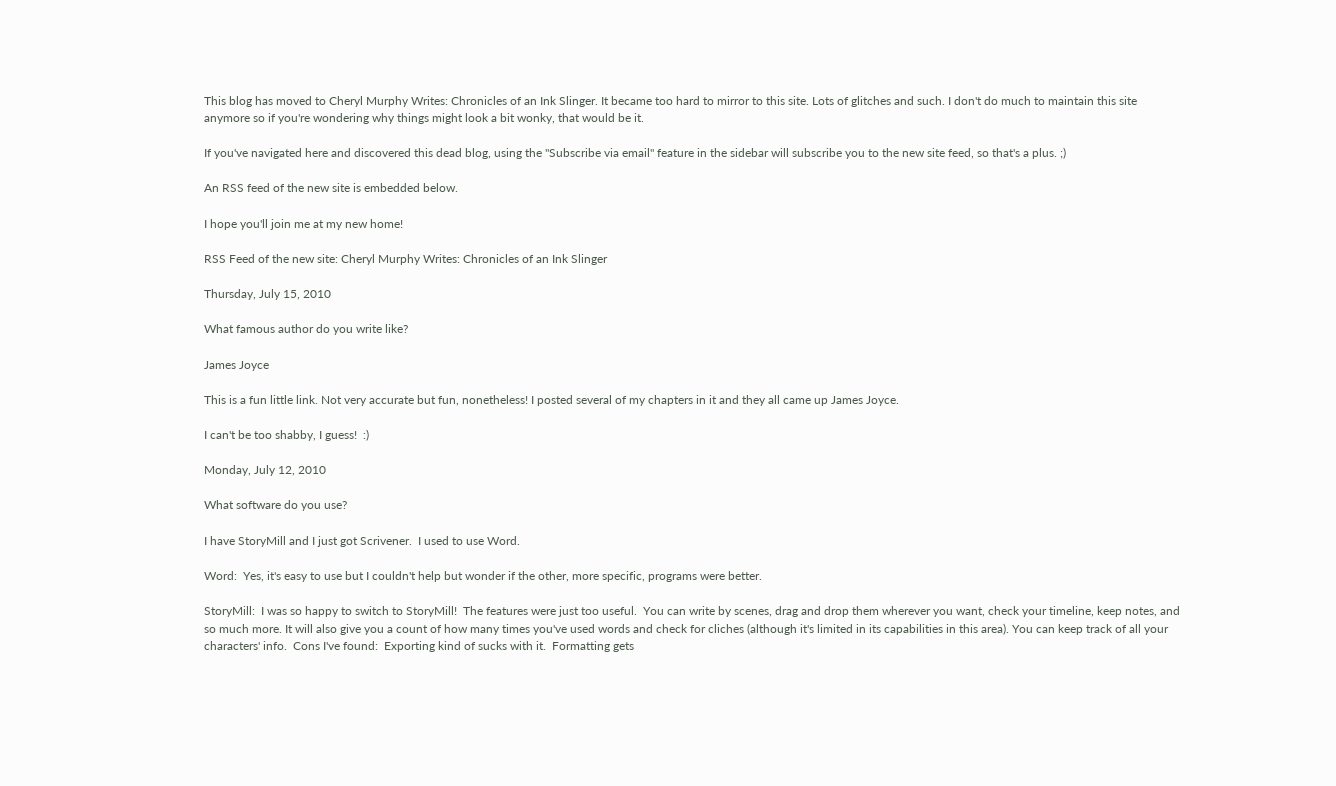This blog has moved to Cheryl Murphy Writes: Chronicles of an Ink Slinger. It became too hard to mirror to this site. Lots of glitches and such. I don't do much to maintain this site anymore so if you're wondering why things might look a bit wonky, that would be it.

If you've navigated here and discovered this dead blog, using the "Subscribe via email" feature in the sidebar will subscribe you to the new site feed, so that's a plus. ;)

An RSS feed of the new site is embedded below.

I hope you'll join me at my new home!

RSS Feed of the new site: Cheryl Murphy Writes: Chronicles of an Ink Slinger

Thursday, July 15, 2010

What famous author do you write like?

James Joyce

This is a fun little link. Not very accurate but fun, nonetheless! I posted several of my chapters in it and they all came up James Joyce.

I can't be too shabby, I guess!  :)

Monday, July 12, 2010

What software do you use?

I have StoryMill and I just got Scrivener.  I used to use Word.

Word:  Yes, it's easy to use but I couldn't help but wonder if the other, more specific, programs were better.

StoryMill:  I was so happy to switch to StoryMill!  The features were just too useful.  You can write by scenes, drag and drop them wherever you want, check your timeline, keep notes, and so much more. It will also give you a count of how many times you've used words and check for cliches (although it's limited in its capabilities in this area). You can keep track of all your characters' info.  Cons I've found:  Exporting kind of sucks with it.  Formatting gets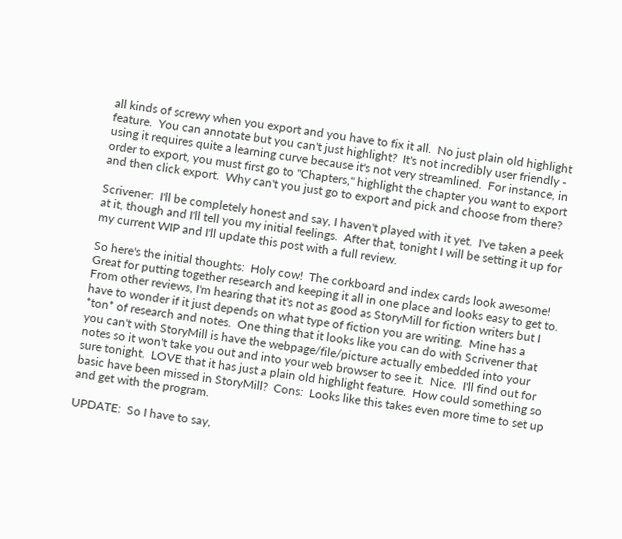all kinds of screwy when you export and you have to fix it all.  No just plain old highlight feature.  You can annotate but you can't just highlight?  It's not incredibly user friendly - using it requires quite a learning curve because it's not very streamlined.  For instance, in order to export, you must first go to "Chapters," highlight the chapter you want to export and then click export.  Why can't you just go to export and pick and choose from there?

Scrivener:  I'll be completely honest and say, I haven't played with it yet.  I've taken a peek at it, though and I'll tell you my initial feelings.  After that, tonight I will be setting it up for my current WIP and I'll update this post with a full review.

So here's the initial thoughts:  Holy cow!  The corkboard and index cards look awesome!  Great for putting together research and keeping it all in one place and looks easy to get to.  From other reviews, I'm hearing that it's not as good as StoryMill for fiction writers but I have to wonder if it just depends on what type of fiction you are writing.  Mine has a *ton* of research and notes.  One thing that it looks like you can do with Scrivener that you can't with StoryMill is have the webpage/file/picture actually embedded into your notes so it won't take you out and into your web browser to see it.  Nice.  I'll find out for sure tonight.  LOVE that it has just a plain old highlight feature.  How could something so basic have been missed in StoryMill?  Cons:  Looks like this takes even more time to set up and get with the program.

UPDATE:  So I have to say,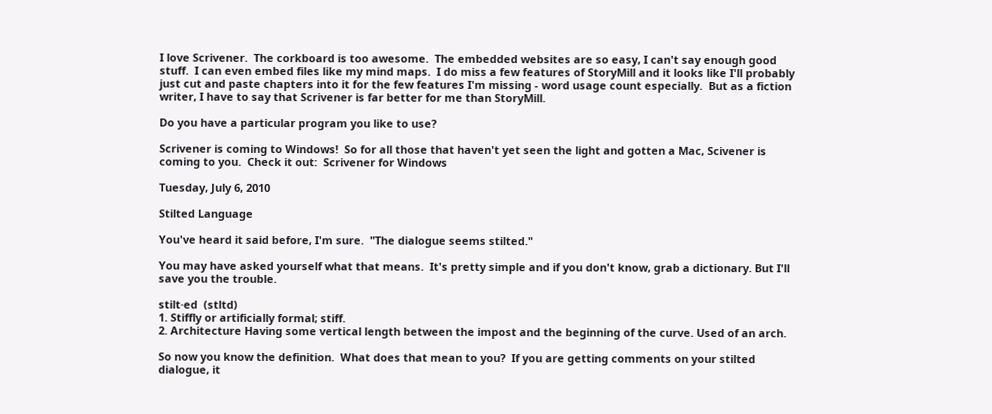I love Scrivener.  The corkboard is too awesome.  The embedded websites are so easy, I can't say enough good stuff.  I can even embed files like my mind maps.  I do miss a few features of StoryMill and it looks like I'll probably just cut and paste chapters into it for the few features I'm missing - word usage count especially.  But as a fiction writer, I have to say that Scrivener is far better for me than StoryMill.

Do you have a particular program you like to use?

Scrivener is coming to Windows!  So for all those that haven't yet seen the light and gotten a Mac, Scivener is coming to you.  Check it out:  Scrivener for Windows

Tuesday, July 6, 2010

Stilted Language

You've heard it said before, I'm sure.  "The dialogue seems stilted."

You may have asked yourself what that means.  It's pretty simple and if you don't know, grab a dictionary. But I'll save you the trouble.

stilt·ed  (stltd)
1. Stiffly or artificially formal; stiff.
2. Architecture Having some vertical length between the impost and the beginning of the curve. Used of an arch.

So now you know the definition.  What does that mean to you?  If you are getting comments on your stilted dialogue, it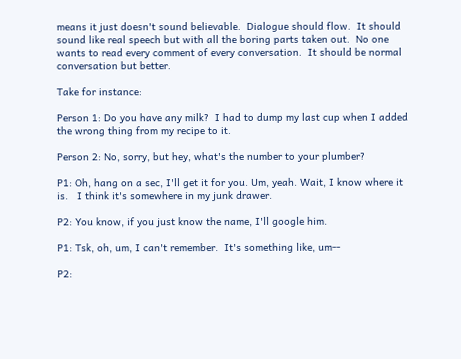means it just doesn't sound believable.  Dialogue should flow.  It should sound like real speech but with all the boring parts taken out.  No one wants to read every comment of every conversation.  It should be normal conversation but better.

Take for instance:

Person 1: Do you have any milk?  I had to dump my last cup when I added the wrong thing from my recipe to it.

Person 2: No, sorry, but hey, what's the number to your plumber?

P1: Oh, hang on a sec, I'll get it for you. Um, yeah. Wait, I know where it is.   I think it's somewhere in my junk drawer.

P2: You know, if you just know the name, I'll google him.

P1: Tsk, oh, um, I can't remember.  It's something like, um--

P2: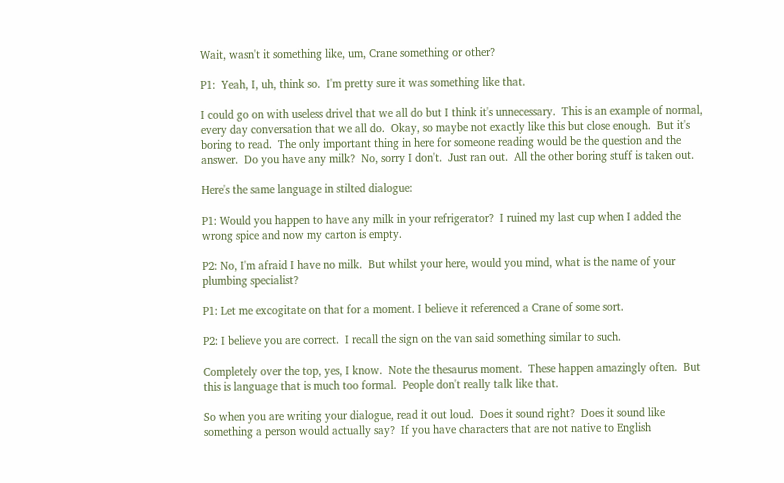Wait, wasn't it something like, um, Crane something or other?

P1:  Yeah, I, uh, think so.  I'm pretty sure it was something like that.

I could go on with useless drivel that we all do but I think it's unnecessary.  This is an example of normal, every day conversation that we all do.  Okay, so maybe not exactly like this but close enough.  But it's boring to read.  The only important thing in here for someone reading would be the question and the answer.  Do you have any milk?  No, sorry I don't.  Just ran out.  All the other boring stuff is taken out.

Here's the same language in stilted dialogue:

P1: Would you happen to have any milk in your refrigerator?  I ruined my last cup when I added the wrong spice and now my carton is empty.

P2: No, I'm afraid I have no milk.  But whilst your here, would you mind, what is the name of your plumbing specialist?

P1: Let me excogitate on that for a moment. I believe it referenced a Crane of some sort.

P2: I believe you are correct.  I recall the sign on the van said something similar to such.

Completely over the top, yes, I know.  Note the thesaurus moment.  These happen amazingly often.  But this is language that is much too formal.  People don't really talk like that.

So when you are writing your dialogue, read it out loud.  Does it sound right?  Does it sound like something a person would actually say?  If you have characters that are not native to English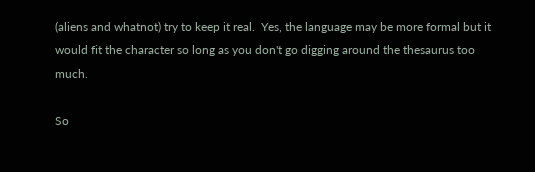(aliens and whatnot) try to keep it real.  Yes, the language may be more formal but it would fit the character so long as you don't go digging around the thesaurus too much.

So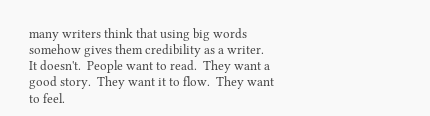many writers think that using big words somehow gives them credibility as a writer.  It doesn't.  People want to read.  They want a good story.  They want it to flow.  They want to feel.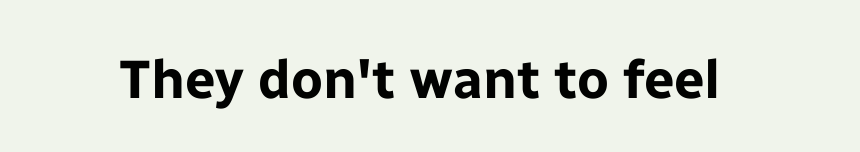They don't want to feel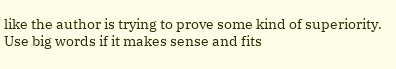like the author is trying to prove some kind of superiority.  Use big words if it makes sense and fits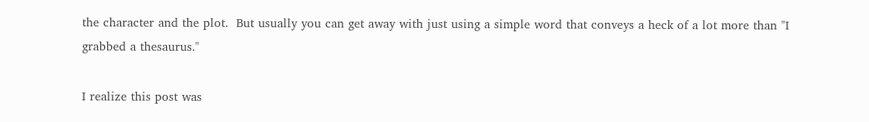the character and the plot.  But usually you can get away with just using a simple word that conveys a heck of a lot more than "I grabbed a thesaurus."

I realize this post was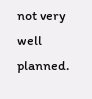not very well planned.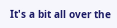It's a bit all over the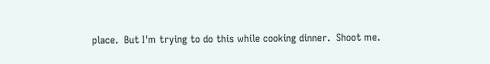place.  But I'm trying to do this while cooking dinner.  Shoot me.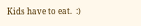Kids have to eat.  :)